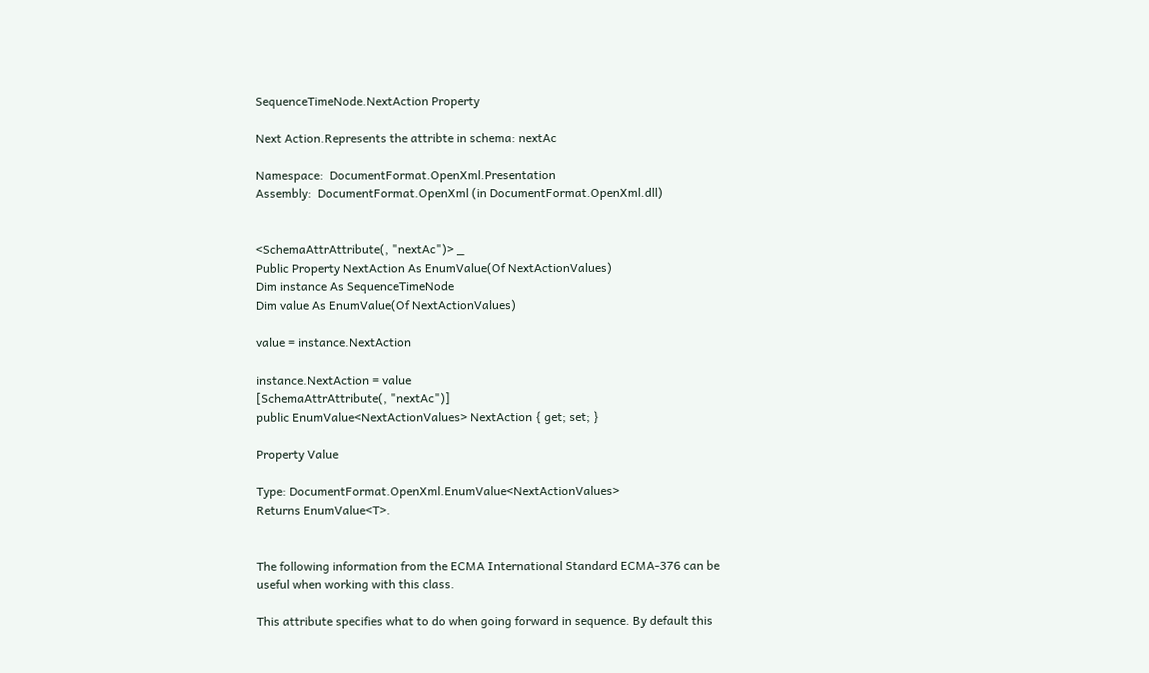SequenceTimeNode.NextAction Property

Next Action.Represents the attribte in schema: nextAc

Namespace:  DocumentFormat.OpenXml.Presentation
Assembly:  DocumentFormat.OpenXml (in DocumentFormat.OpenXml.dll)


<SchemaAttrAttribute(, "nextAc")> _
Public Property NextAction As EnumValue(Of NextActionValues)
Dim instance As SequenceTimeNode
Dim value As EnumValue(Of NextActionValues)

value = instance.NextAction

instance.NextAction = value
[SchemaAttrAttribute(, "nextAc")]
public EnumValue<NextActionValues> NextAction { get; set; }

Property Value

Type: DocumentFormat.OpenXml.EnumValue<NextActionValues>
Returns EnumValue<T>.


The following information from the ECMA International Standard ECMA-376 can be useful when working with this class.

This attribute specifies what to do when going forward in sequence. By default this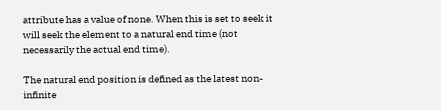attribute has a value of none. When this is set to seek it will seek the element to a natural end time (not necessarily the actual end time).

The natural end position is defined as the latest non-infinite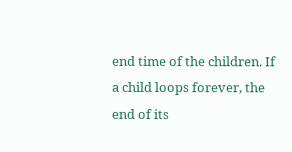end time of the children. If a child loops forever, the end of its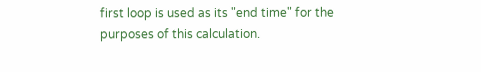first loop is used as its "end time" for the purposes of this calculation.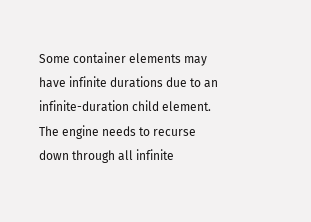Some container elements may have infinite durations due to an infinite-duration child element. The engine needs to recurse down through all infinite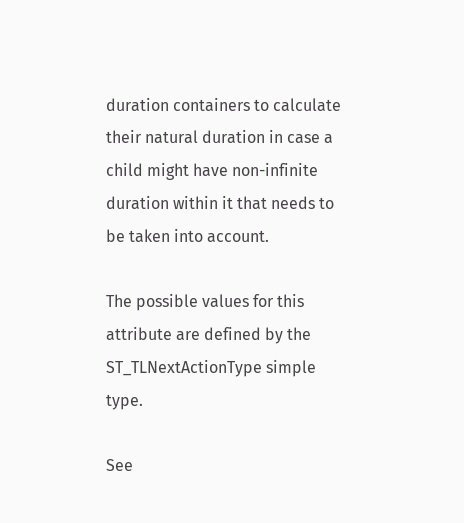duration containers to calculate their natural duration in case a child might have non-infinite duration within it that needs to be taken into account.

The possible values for this attribute are defined by the ST_TLNextActionType simple type.

See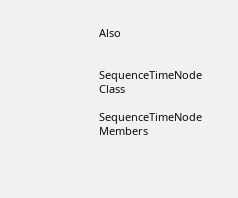Also


SequenceTimeNode Class

SequenceTimeNode Members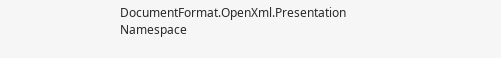DocumentFormat.OpenXml.Presentation Namespace